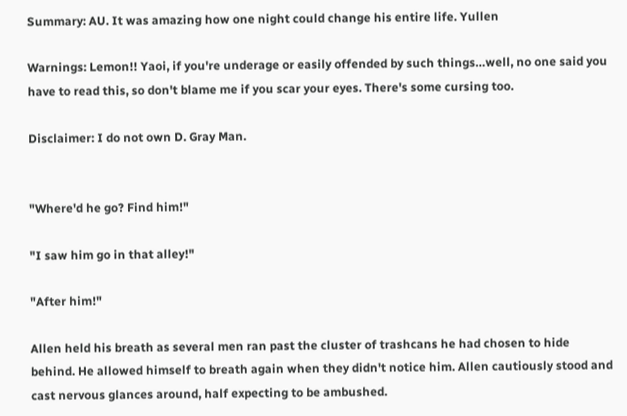Summary: AU. It was amazing how one night could change his entire life. Yullen

Warnings: Lemon!! Yaoi, if you're underage or easily offended by such things…well, no one said you have to read this, so don't blame me if you scar your eyes. There's some cursing too.

Disclaimer: I do not own D. Gray Man.


"Where'd he go? Find him!"

"I saw him go in that alley!"

"After him!"

Allen held his breath as several men ran past the cluster of trashcans he had chosen to hide behind. He allowed himself to breath again when they didn't notice him. Allen cautiously stood and cast nervous glances around, half expecting to be ambushed.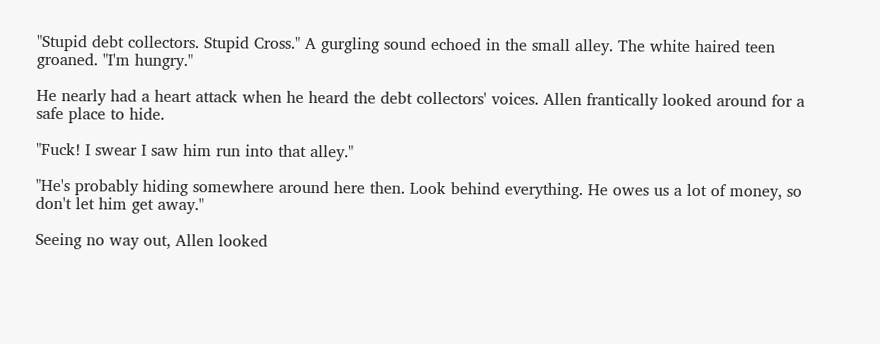"Stupid debt collectors. Stupid Cross." A gurgling sound echoed in the small alley. The white haired teen groaned. "I'm hungry."

He nearly had a heart attack when he heard the debt collectors' voices. Allen frantically looked around for a safe place to hide.

"Fuck! I swear I saw him run into that alley."

"He's probably hiding somewhere around here then. Look behind everything. He owes us a lot of money, so don't let him get away."

Seeing no way out, Allen looked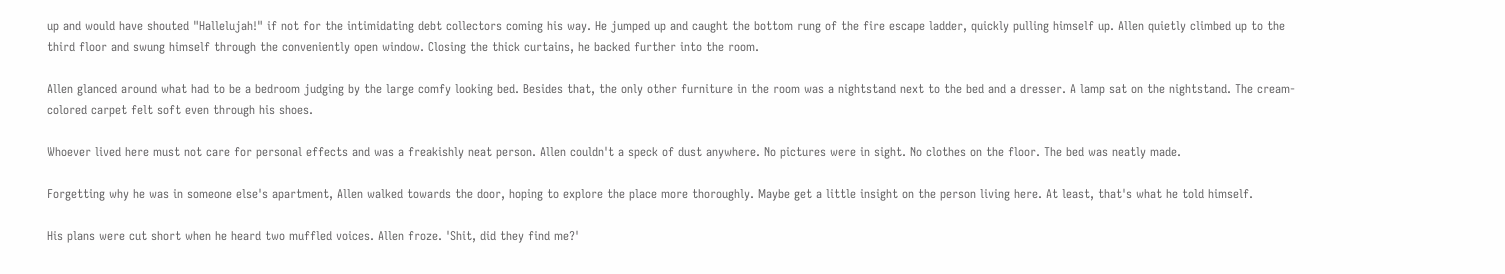up and would have shouted "Hallelujah!" if not for the intimidating debt collectors coming his way. He jumped up and caught the bottom rung of the fire escape ladder, quickly pulling himself up. Allen quietly climbed up to the third floor and swung himself through the conveniently open window. Closing the thick curtains, he backed further into the room.

Allen glanced around what had to be a bedroom judging by the large comfy looking bed. Besides that, the only other furniture in the room was a nightstand next to the bed and a dresser. A lamp sat on the nightstand. The cream-colored carpet felt soft even through his shoes.

Whoever lived here must not care for personal effects and was a freakishly neat person. Allen couldn't a speck of dust anywhere. No pictures were in sight. No clothes on the floor. The bed was neatly made.

Forgetting why he was in someone else's apartment, Allen walked towards the door, hoping to explore the place more thoroughly. Maybe get a little insight on the person living here. At least, that's what he told himself.

His plans were cut short when he heard two muffled voices. Allen froze. 'Shit, did they find me?'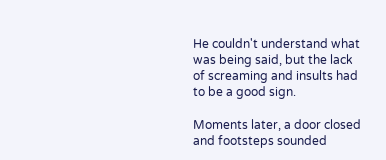He couldn't understand what was being said, but the lack of screaming and insults had to be a good sign.

Moments later, a door closed and footsteps sounded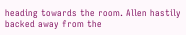heading towards the room. Allen hastily backed away from the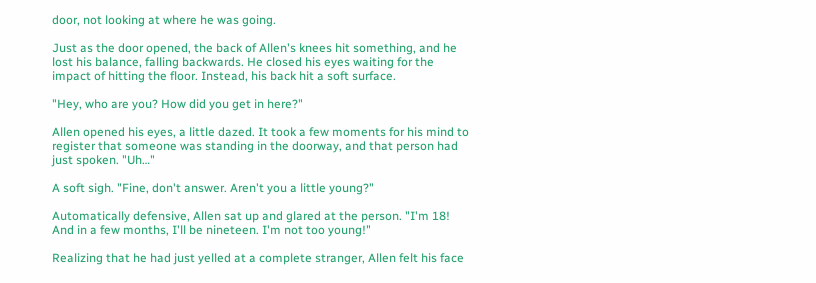door, not looking at where he was going.

Just as the door opened, the back of Allen's knees hit something, and he lost his balance, falling backwards. He closed his eyes waiting for the impact of hitting the floor. Instead, his back hit a soft surface.

"Hey, who are you? How did you get in here?"

Allen opened his eyes, a little dazed. It took a few moments for his mind to register that someone was standing in the doorway, and that person had just spoken. "Uh…"

A soft sigh. "Fine, don't answer. Aren't you a little young?"

Automatically defensive, Allen sat up and glared at the person. "I'm 18! And in a few months, I'll be nineteen. I'm not too young!"

Realizing that he had just yelled at a complete stranger, Allen felt his face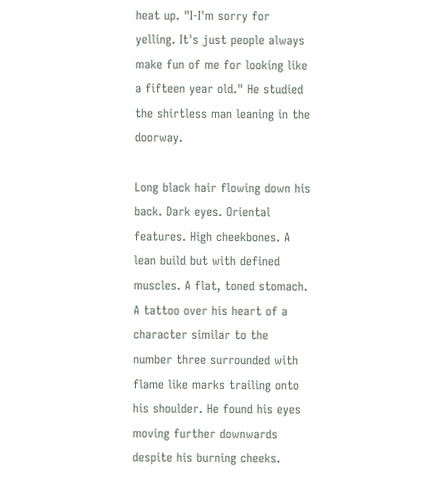heat up. "I-I'm sorry for yelling. It's just people always make fun of me for looking like a fifteen year old." He studied the shirtless man leaning in the doorway.

Long black hair flowing down his back. Dark eyes. Oriental features. High cheekbones. A lean build but with defined muscles. A flat, toned stomach. A tattoo over his heart of a character similar to the number three surrounded with flame like marks trailing onto his shoulder. He found his eyes moving further downwards despite his burning cheeks.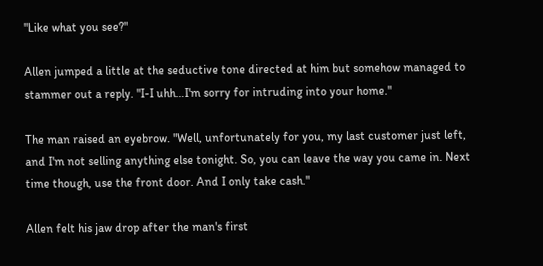"Like what you see?"

Allen jumped a little at the seductive tone directed at him but somehow managed to stammer out a reply. "I-I uhh…I'm sorry for intruding into your home."

The man raised an eyebrow. "Well, unfortunately for you, my last customer just left, and I'm not selling anything else tonight. So, you can leave the way you came in. Next time though, use the front door. And I only take cash."

Allen felt his jaw drop after the man's first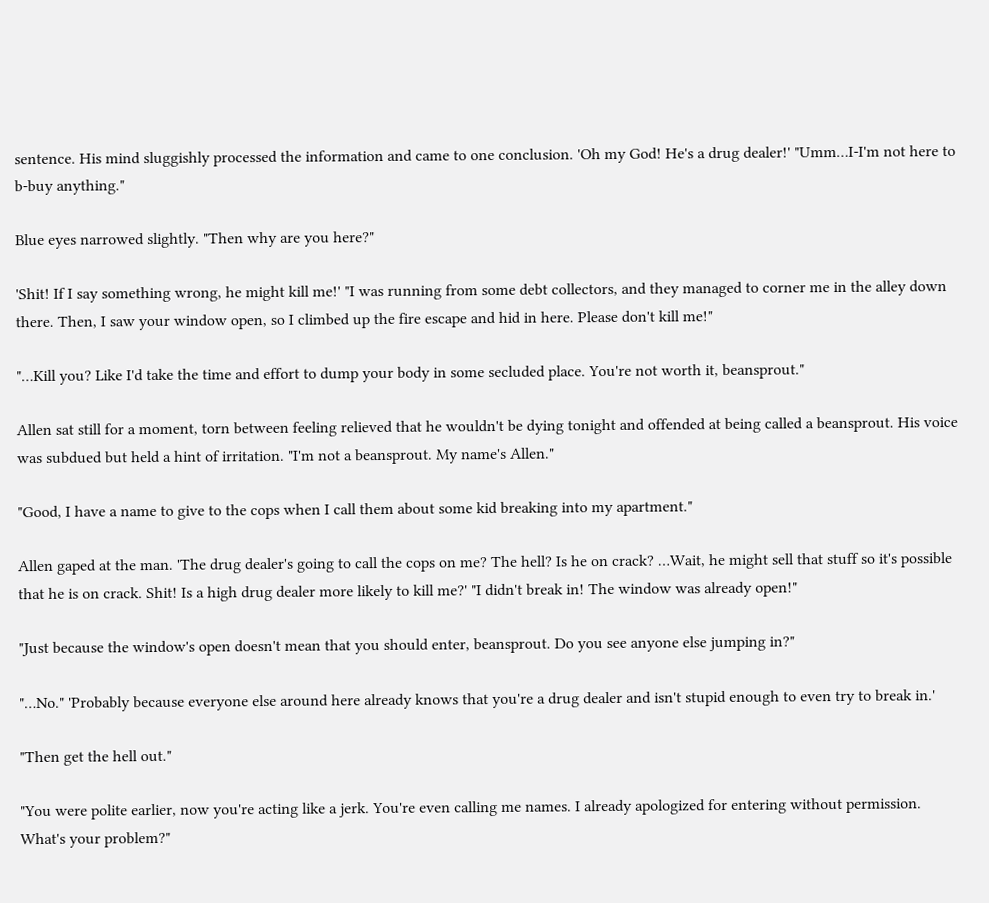sentence. His mind sluggishly processed the information and came to one conclusion. 'Oh my God! He's a drug dealer!' "Umm…I-I'm not here to b-buy anything."

Blue eyes narrowed slightly. "Then why are you here?"

'Shit! If I say something wrong, he might kill me!' "I was running from some debt collectors, and they managed to corner me in the alley down there. Then, I saw your window open, so I climbed up the fire escape and hid in here. Please don't kill me!"

"…Kill you? Like I'd take the time and effort to dump your body in some secluded place. You're not worth it, beansprout."

Allen sat still for a moment, torn between feeling relieved that he wouldn't be dying tonight and offended at being called a beansprout. His voice was subdued but held a hint of irritation. "I'm not a beansprout. My name's Allen."

"Good, I have a name to give to the cops when I call them about some kid breaking into my apartment."

Allen gaped at the man. 'The drug dealer's going to call the cops on me? The hell? Is he on crack? …Wait, he might sell that stuff so it's possible that he is on crack. Shit! Is a high drug dealer more likely to kill me?' "I didn't break in! The window was already open!"

"Just because the window's open doesn't mean that you should enter, beansprout. Do you see anyone else jumping in?"

"…No." 'Probably because everyone else around here already knows that you're a drug dealer and isn't stupid enough to even try to break in.'

"Then get the hell out."

"You were polite earlier, now you're acting like a jerk. You're even calling me names. I already apologized for entering without permission. What's your problem?"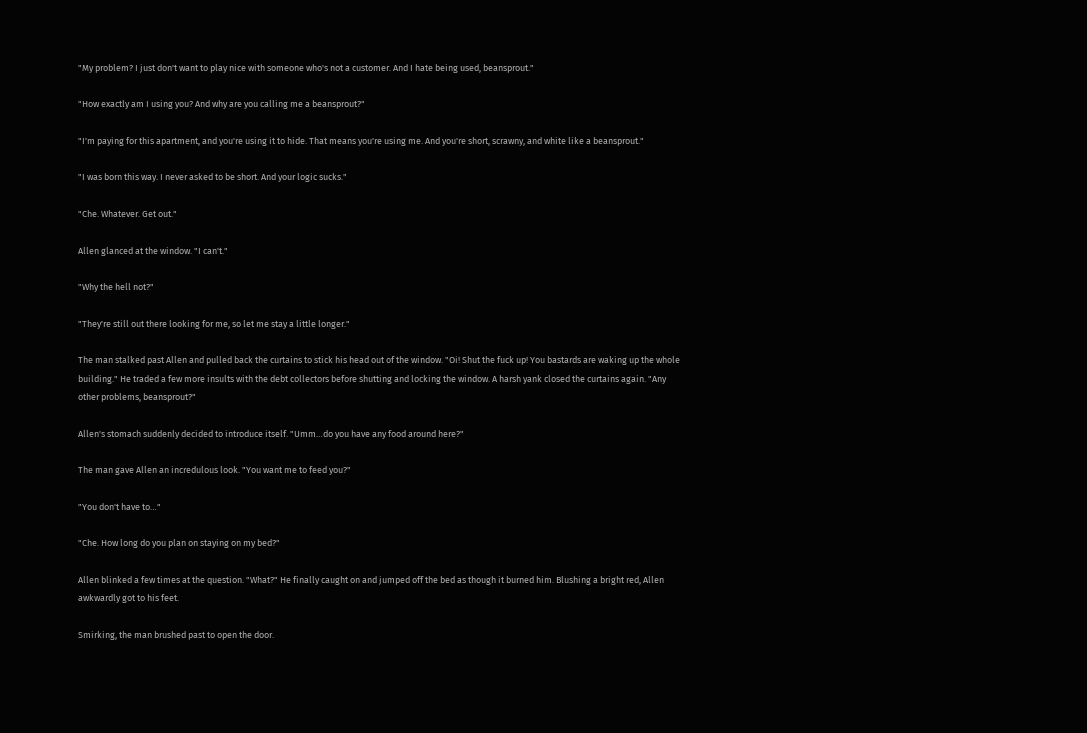"My problem? I just don't want to play nice with someone who's not a customer. And I hate being used, beansprout."

"How exactly am I using you? And why are you calling me a beansprout?"

"I'm paying for this apartment, and you're using it to hide. That means you're using me. And you're short, scrawny, and white like a beansprout."

"I was born this way. I never asked to be short. And your logic sucks."

"Che. Whatever. Get out."

Allen glanced at the window. "I can't."

"Why the hell not?"

"They're still out there looking for me, so let me stay a little longer."

The man stalked past Allen and pulled back the curtains to stick his head out of the window. "Oi! Shut the fuck up! You bastards are waking up the whole building." He traded a few more insults with the debt collectors before shutting and locking the window. A harsh yank closed the curtains again. "Any other problems, beansprout?"

Allen's stomach suddenly decided to introduce itself. "Umm…do you have any food around here?"

The man gave Allen an incredulous look. "You want me to feed you?"

"You don't have to…"

"Che. How long do you plan on staying on my bed?"

Allen blinked a few times at the question. "What?" He finally caught on and jumped off the bed as though it burned him. Blushing a bright red, Allen awkwardly got to his feet.

Smirking, the man brushed past to open the door.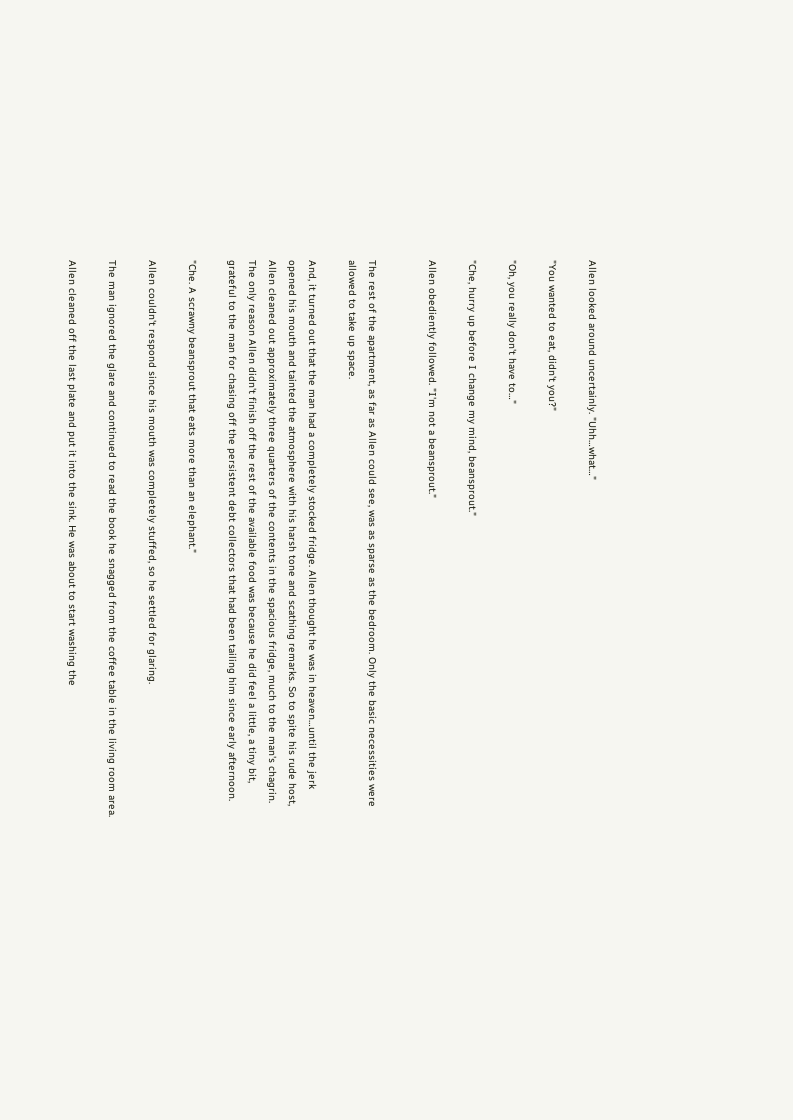Allen looked around uncertainly. "Uhh…what…"

"You wanted to eat, didn't you?"

"Oh, you really don't have to…"

"Che, hurry up before I change my mind, beansprout."

Allen obediently followed. "I'm not a beansprout."


The rest of the apartment, as far as Allen could see, was as sparse as the bedroom. Only the basic necessities were allowed to take up space.

And, it turned out that the man had a completely stocked fridge. Allen thought he was in heaven…until the jerk opened his mouth and tainted the atmosphere with his harsh tone and scathing remarks. So to spite his rude host, Allen cleaned out approximately three quarters of the contents in the spacious fridge, much to the man's chagrin. The only reason Allen didn't finish off the rest of the available food was because he did feel a little, a tiny bit, grateful to the man for chasing off the persistent debt collectors that had been tailing him since early afternoon.

"Che. A scrawny beansprout that eats more than an elephant."

Allen couldn't respond since his mouth was completely stuffed, so he settled for glaring.

The man ignored the glare and continued to read the book he snagged from the coffee table in the living room area.

Allen cleaned off the last plate and put it into the sink. He was about to start washing the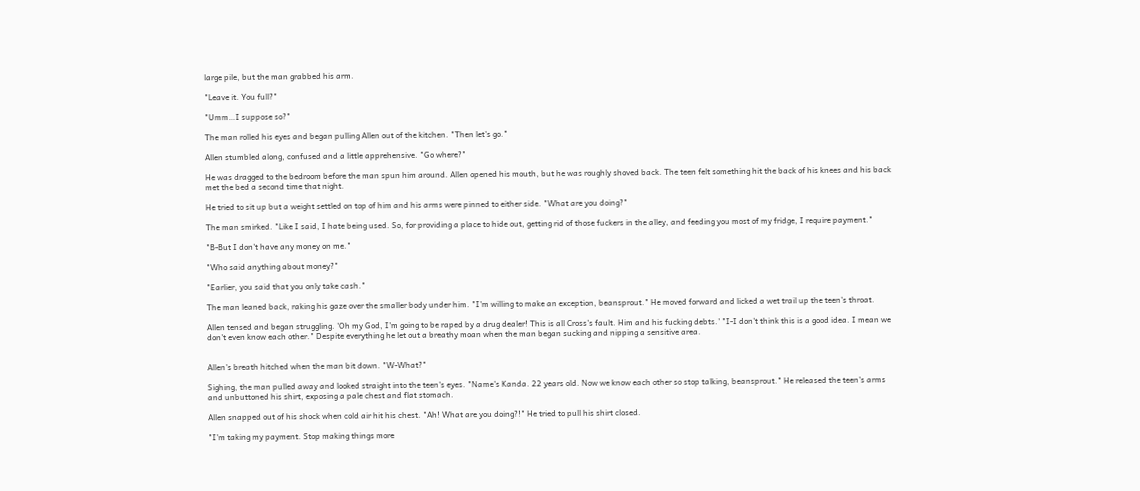large pile, but the man grabbed his arm.

"Leave it. You full?"

"Umm…I suppose so?"

The man rolled his eyes and began pulling Allen out of the kitchen. "Then let's go."

Allen stumbled along, confused and a little apprehensive. "Go where?"

He was dragged to the bedroom before the man spun him around. Allen opened his mouth, but he was roughly shoved back. The teen felt something hit the back of his knees and his back met the bed a second time that night.

He tried to sit up but a weight settled on top of him and his arms were pinned to either side. "What are you doing?"

The man smirked. "Like I said, I hate being used. So, for providing a place to hide out, getting rid of those fuckers in the alley, and feeding you most of my fridge, I require payment."

"B-But I don't have any money on me."

"Who said anything about money?"

"Earlier, you said that you only take cash."

The man leaned back, raking his gaze over the smaller body under him. "I'm willing to make an exception, beansprout." He moved forward and licked a wet trail up the teen's throat.

Allen tensed and began struggling. 'Oh my God, I'm going to be raped by a drug dealer! This is all Cross's fault. Him and his fucking debts.' "I-I don't think this is a good idea. I mean we don't even know each other." Despite everything he let out a breathy moan when the man began sucking and nipping a sensitive area.


Allen's breath hitched when the man bit down. "W-What?"

Sighing, the man pulled away and looked straight into the teen's eyes. "Name's Kanda. 22 years old. Now we know each other so stop talking, beansprout." He released the teen's arms and unbuttoned his shirt, exposing a pale chest and flat stomach.

Allen snapped out of his shock when cold air hit his chest. "Ah! What are you doing?!" He tried to pull his shirt closed.

"I'm taking my payment. Stop making things more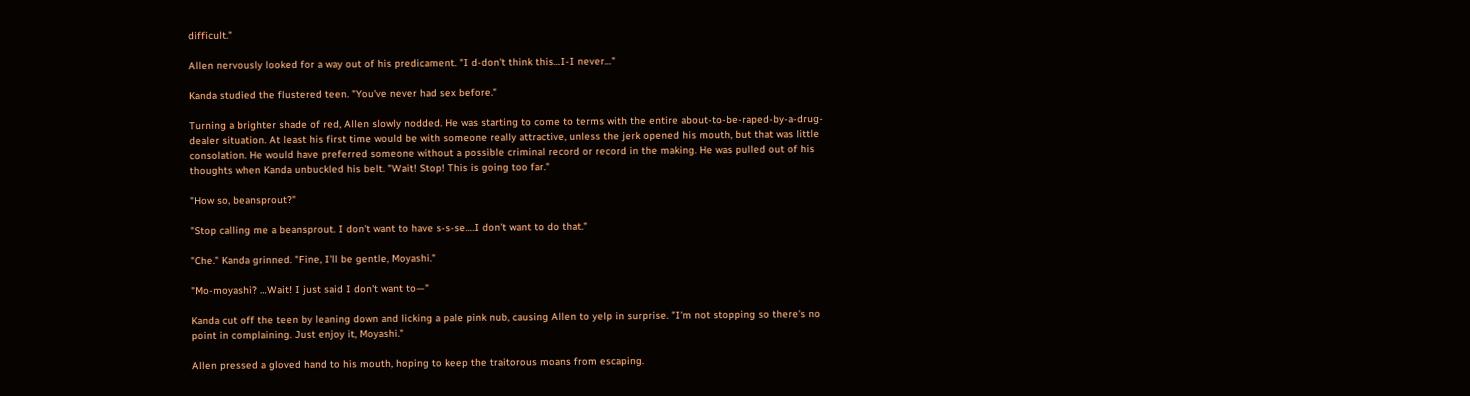difficult."

Allen nervously looked for a way out of his predicament. "I d-don't think this…I-I never…"

Kanda studied the flustered teen. "You've never had sex before."

Turning a brighter shade of red, Allen slowly nodded. He was starting to come to terms with the entire about-to-be-raped-by-a-drug-dealer situation. At least his first time would be with someone really attractive, unless the jerk opened his mouth, but that was little consolation. He would have preferred someone without a possible criminal record or record in the making. He was pulled out of his thoughts when Kanda unbuckled his belt. "Wait! Stop! This is going too far."

"How so, beansprout?"

"Stop calling me a beansprout. I don't want to have s-s-se….I don't want to do that."

"Che." Kanda grinned. "Fine, I'll be gentle, Moyashi."

"Mo-moyashi? …Wait! I just said I don't want to—"

Kanda cut off the teen by leaning down and licking a pale pink nub, causing Allen to yelp in surprise. "I'm not stopping so there's no point in complaining. Just enjoy it, Moyashi."

Allen pressed a gloved hand to his mouth, hoping to keep the traitorous moans from escaping.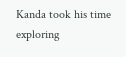Kanda took his time exploring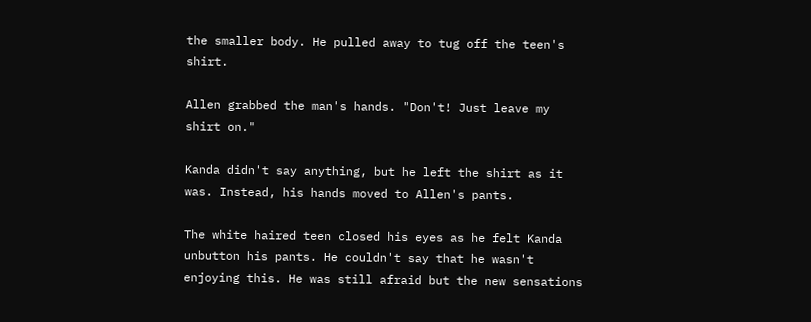the smaller body. He pulled away to tug off the teen's shirt.

Allen grabbed the man's hands. "Don't! Just leave my shirt on."

Kanda didn't say anything, but he left the shirt as it was. Instead, his hands moved to Allen's pants.

The white haired teen closed his eyes as he felt Kanda unbutton his pants. He couldn't say that he wasn't enjoying this. He was still afraid but the new sensations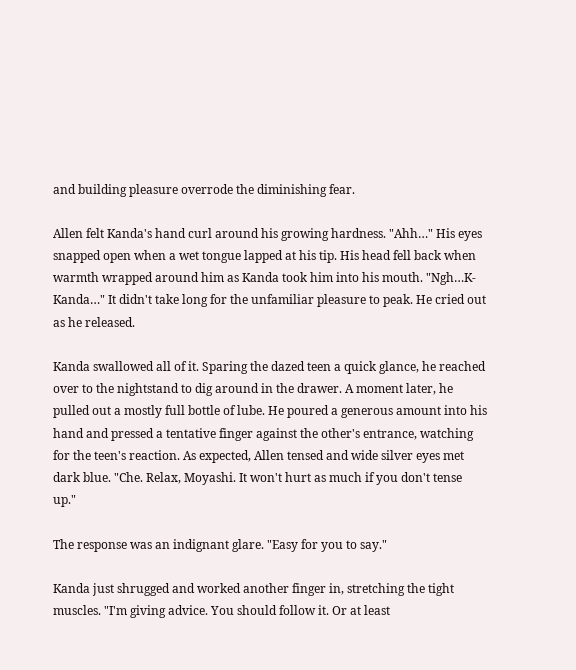and building pleasure overrode the diminishing fear.

Allen felt Kanda's hand curl around his growing hardness. "Ahh…" His eyes snapped open when a wet tongue lapped at his tip. His head fell back when warmth wrapped around him as Kanda took him into his mouth. "Ngh…K-Kanda…" It didn't take long for the unfamiliar pleasure to peak. He cried out as he released.

Kanda swallowed all of it. Sparing the dazed teen a quick glance, he reached over to the nightstand to dig around in the drawer. A moment later, he pulled out a mostly full bottle of lube. He poured a generous amount into his hand and pressed a tentative finger against the other's entrance, watching for the teen's reaction. As expected, Allen tensed and wide silver eyes met dark blue. "Che. Relax, Moyashi. It won't hurt as much if you don't tense up."

The response was an indignant glare. "Easy for you to say."

Kanda just shrugged and worked another finger in, stretching the tight muscles. "I'm giving advice. You should follow it. Or at least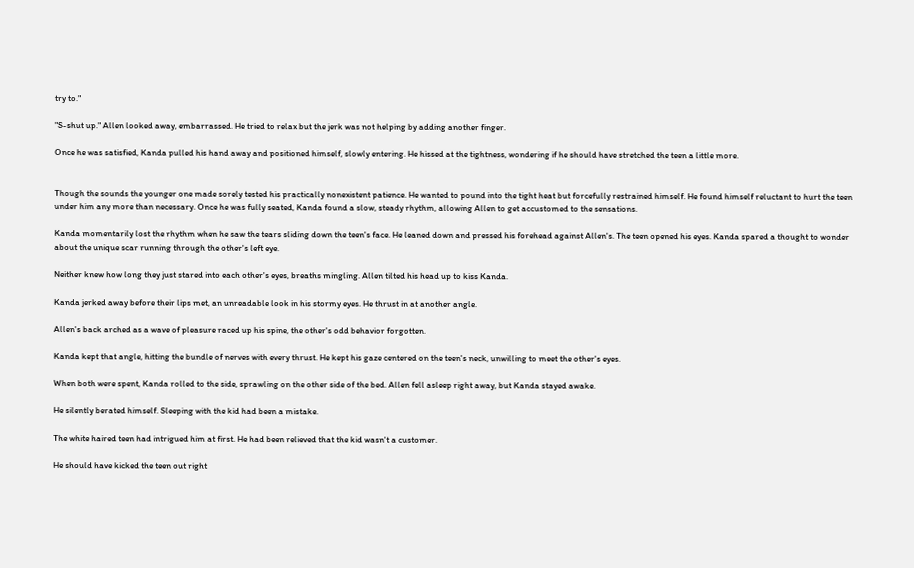try to."

"S-shut up." Allen looked away, embarrassed. He tried to relax but the jerk was not helping by adding another finger.

Once he was satisfied, Kanda pulled his hand away and positioned himself, slowly entering. He hissed at the tightness, wondering if he should have stretched the teen a little more.


Though the sounds the younger one made sorely tested his practically nonexistent patience. He wanted to pound into the tight heat but forcefully restrained himself. He found himself reluctant to hurt the teen under him any more than necessary. Once he was fully seated, Kanda found a slow, steady rhythm, allowing Allen to get accustomed to the sensations.

Kanda momentarily lost the rhythm when he saw the tears sliding down the teen's face. He leaned down and pressed his forehead against Allen's. The teen opened his eyes. Kanda spared a thought to wonder about the unique scar running through the other's left eye.

Neither knew how long they just stared into each other's eyes, breaths mingling. Allen tilted his head up to kiss Kanda.

Kanda jerked away before their lips met, an unreadable look in his stormy eyes. He thrust in at another angle.

Allen's back arched as a wave of pleasure raced up his spine, the other's odd behavior forgotten.

Kanda kept that angle, hitting the bundle of nerves with every thrust. He kept his gaze centered on the teen's neck, unwilling to meet the other's eyes.

When both were spent, Kanda rolled to the side, sprawling on the other side of the bed. Allen fell asleep right away, but Kanda stayed awake.

He silently berated himself. Sleeping with the kid had been a mistake.

The white haired teen had intrigued him at first. He had been relieved that the kid wasn't a customer.

He should have kicked the teen out right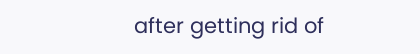after getting rid of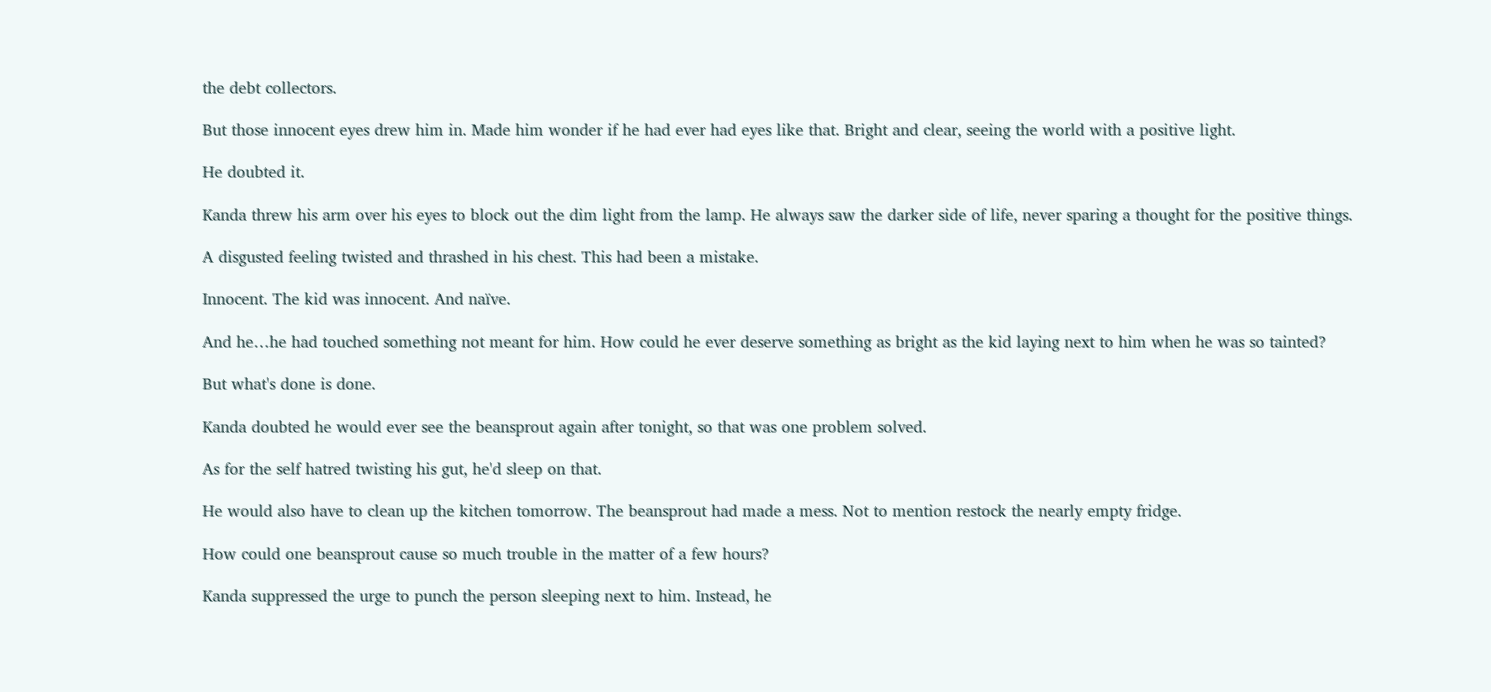the debt collectors.

But those innocent eyes drew him in. Made him wonder if he had ever had eyes like that. Bright and clear, seeing the world with a positive light.

He doubted it.

Kanda threw his arm over his eyes to block out the dim light from the lamp. He always saw the darker side of life, never sparing a thought for the positive things.

A disgusted feeling twisted and thrashed in his chest. This had been a mistake.

Innocent. The kid was innocent. And naïve.

And he…he had touched something not meant for him. How could he ever deserve something as bright as the kid laying next to him when he was so tainted?

But what's done is done.

Kanda doubted he would ever see the beansprout again after tonight, so that was one problem solved.

As for the self hatred twisting his gut, he'd sleep on that.

He would also have to clean up the kitchen tomorrow. The beansprout had made a mess. Not to mention restock the nearly empty fridge.

How could one beansprout cause so much trouble in the matter of a few hours?

Kanda suppressed the urge to punch the person sleeping next to him. Instead, he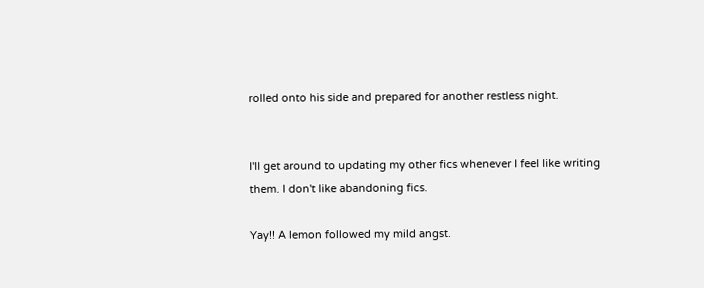rolled onto his side and prepared for another restless night.


I'll get around to updating my other fics whenever I feel like writing them. I don't like abandoning fics.

Yay!! A lemon followed my mild angst.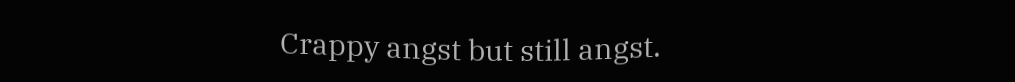Crappy angst but still angst.